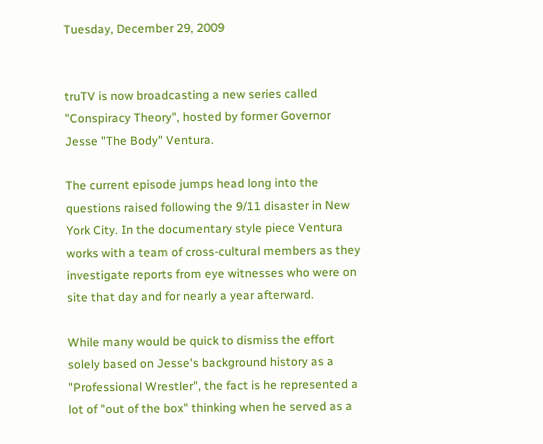Tuesday, December 29, 2009


truTV is now broadcasting a new series called "Conspiracy Theory", hosted by former Governor Jesse "The Body" Ventura.

The current episode jumps head long into the questions raised following the 9/11 disaster in New York City. In the documentary style piece Ventura works with a team of cross-cultural members as they investigate reports from eye witnesses who were on site that day and for nearly a year afterward.

While many would be quick to dismiss the effort solely based on Jesse's background history as a "Professional Wrestler", the fact is he represented a lot of "out of the box" thinking when he served as a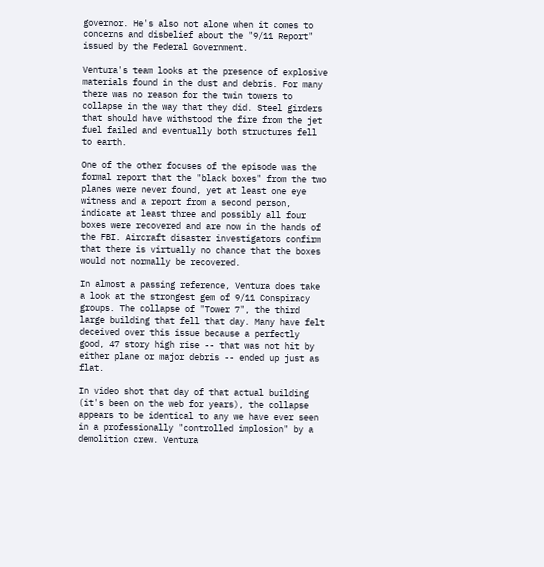governor. He's also not alone when it comes to concerns and disbelief about the "9/11 Report" issued by the Federal Government.

Ventura's team looks at the presence of explosive materials found in the dust and debris. For many there was no reason for the twin towers to collapse in the way that they did. Steel girders that should have withstood the fire from the jet fuel failed and eventually both structures fell to earth.

One of the other focuses of the episode was the formal report that the "black boxes" from the two planes were never found, yet at least one eye witness and a report from a second person, indicate at least three and possibly all four boxes were recovered and are now in the hands of the FBI. Aircraft disaster investigators confirm that there is virtually no chance that the boxes would not normally be recovered.

In almost a passing reference, Ventura does take a look at the strongest gem of 9/11 Conspiracy groups. The collapse of "Tower 7", the third large building that fell that day. Many have felt deceived over this issue because a perfectly good, 47 story high rise -- that was not hit by either plane or major debris -- ended up just as flat.

In video shot that day of that actual building (it's been on the web for years), the collapse appears to be identical to any we have ever seen in a professionally "controlled implosion" by a demolition crew. Ventura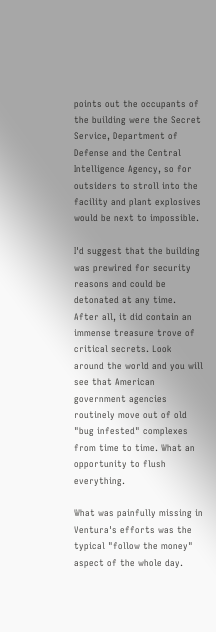points out the occupants of the building were the Secret Service, Department of Defense and the Central Intelligence Agency, so for outsiders to stroll into the facility and plant explosives would be next to impossible.

I'd suggest that the building was prewired for security reasons and could be detonated at any time. After all, it did contain an immense treasure trove of critical secrets. Look around the world and you will see that American government agencies routinely move out of old "bug infested" complexes from time to time. What an opportunity to flush everything.

What was painfully missing in Ventura's efforts was the typical "follow the money" aspect of the whole day.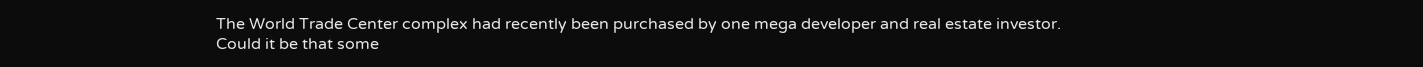The World Trade Center complex had recently been purchased by one mega developer and real estate investor. Could it be that some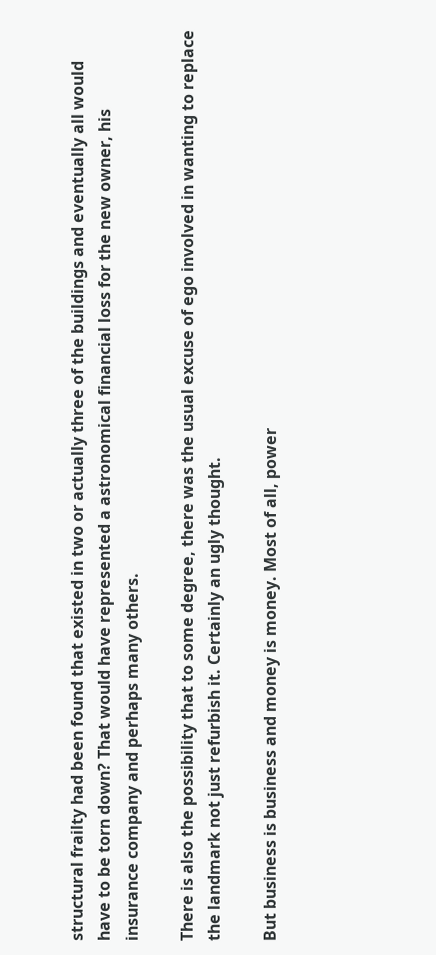structural frailty had been found that existed in two or actually three of the buildings and eventually all would have to be torn down? That would have represented a astronomical financial loss for the new owner, his insurance company and perhaps many others.

There is also the possibility that to some degree, there was the usual excuse of ego involved in wanting to replace the landmark not just refurbish it. Certainly an ugly thought.

But business is business and money is money. Most of all, power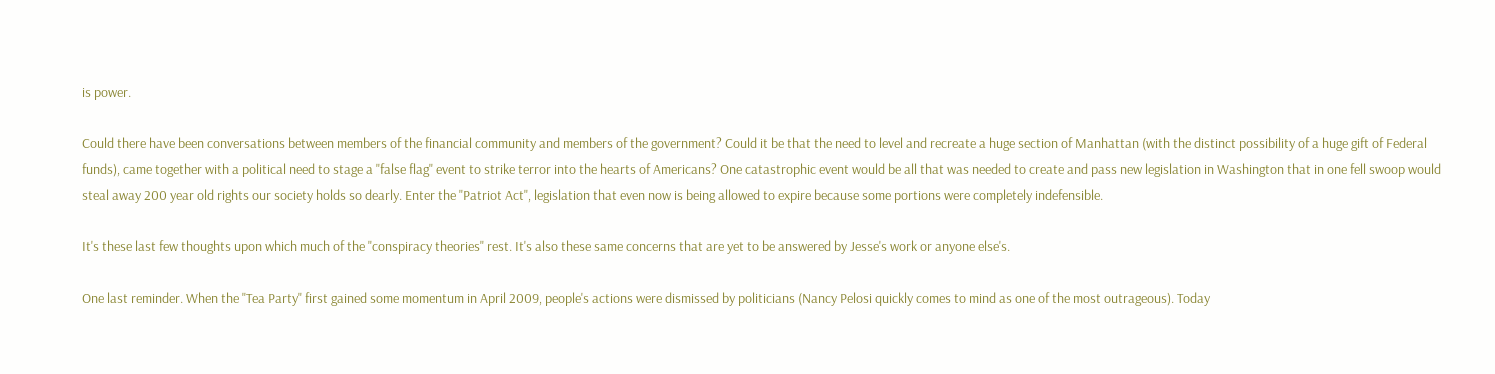is power.

Could there have been conversations between members of the financial community and members of the government? Could it be that the need to level and recreate a huge section of Manhattan (with the distinct possibility of a huge gift of Federal funds), came together with a political need to stage a "false flag" event to strike terror into the hearts of Americans? One catastrophic event would be all that was needed to create and pass new legislation in Washington that in one fell swoop would steal away 200 year old rights our society holds so dearly. Enter the "Patriot Act", legislation that even now is being allowed to expire because some portions were completely indefensible.

It's these last few thoughts upon which much of the "conspiracy theories" rest. It's also these same concerns that are yet to be answered by Jesse's work or anyone else's.

One last reminder. When the "Tea Party" first gained some momentum in April 2009, people's actions were dismissed by politicians (Nancy Pelosi quickly comes to mind as one of the most outrageous). Today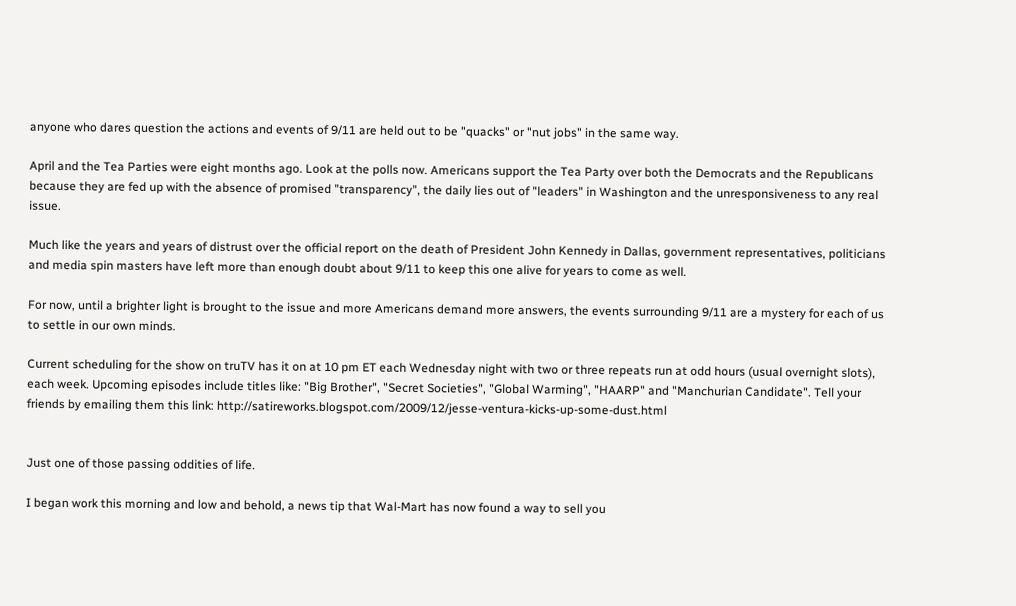anyone who dares question the actions and events of 9/11 are held out to be "quacks" or "nut jobs" in the same way.

April and the Tea Parties were eight months ago. Look at the polls now. Americans support the Tea Party over both the Democrats and the Republicans because they are fed up with the absence of promised "transparency", the daily lies out of "leaders" in Washington and the unresponsiveness to any real issue.

Much like the years and years of distrust over the official report on the death of President John Kennedy in Dallas, government representatives, politicians and media spin masters have left more than enough doubt about 9/11 to keep this one alive for years to come as well.

For now, until a brighter light is brought to the issue and more Americans demand more answers, the events surrounding 9/11 are a mystery for each of us to settle in our own minds.

Current scheduling for the show on truTV has it on at 10 pm ET each Wednesday night with two or three repeats run at odd hours (usual overnight slots), each week. Upcoming episodes include titles like: "Big Brother", "Secret Societies", "Global Warming", "HAARP" and "Manchurian Candidate". Tell your friends by emailing them this link: http://satireworks.blogspot.com/2009/12/jesse-ventura-kicks-up-some-dust.html


Just one of those passing oddities of life.

I began work this morning and low and behold, a news tip that Wal-Mart has now found a way to sell you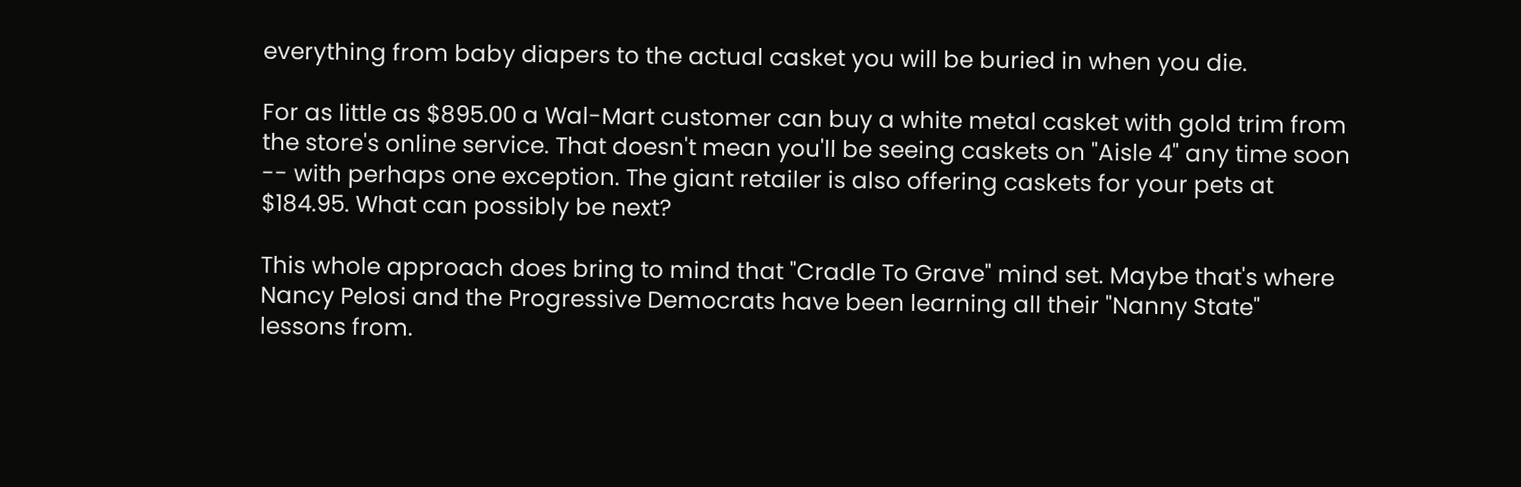everything from baby diapers to the actual casket you will be buried in when you die.

For as little as $895.00 a Wal-Mart customer can buy a white metal casket with gold trim from the store's online service. That doesn't mean you'll be seeing caskets on "Aisle 4" any time soon -- with perhaps one exception. The giant retailer is also offering caskets for your pets at $184.95. What can possibly be next?

This whole approach does bring to mind that "Cradle To Grave" mind set. Maybe that's where Nancy Pelosi and the Progressive Democrats have been learning all their "Nanny State" lessons from.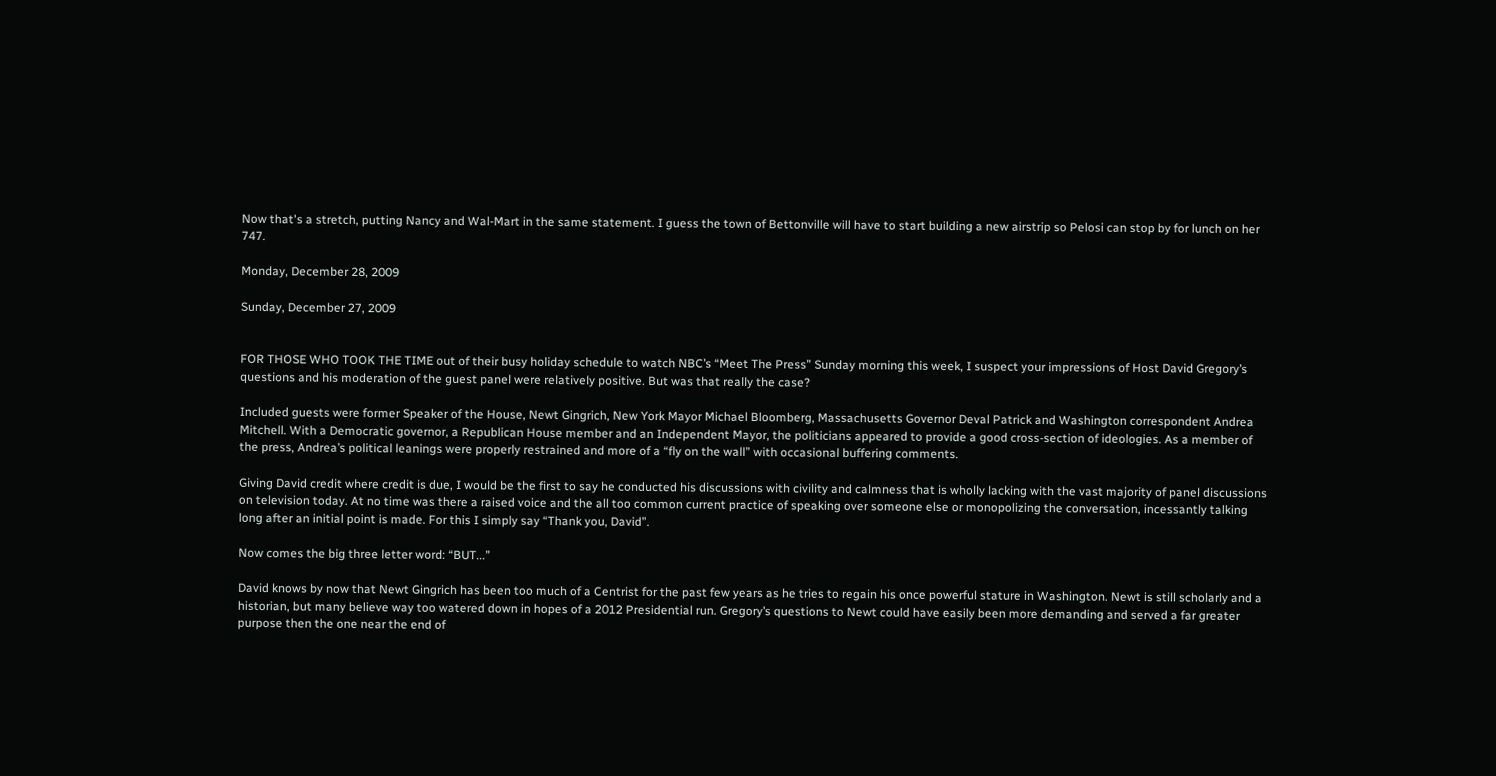Now that's a stretch, putting Nancy and Wal-Mart in the same statement. I guess the town of Bettonville will have to start building a new airstrip so Pelosi can stop by for lunch on her 747.

Monday, December 28, 2009

Sunday, December 27, 2009


FOR THOSE WHO TOOK THE TIME out of their busy holiday schedule to watch NBC’s “Meet The Press” Sunday morning this week, I suspect your impressions of Host David Gregory’s questions and his moderation of the guest panel were relatively positive. But was that really the case?

Included guests were former Speaker of the House, Newt Gingrich, New York Mayor Michael Bloomberg, Massachusetts Governor Deval Patrick and Washington correspondent Andrea Mitchell. With a Democratic governor, a Republican House member and an Independent Mayor, the politicians appeared to provide a good cross-section of ideologies. As a member of the press, Andrea’s political leanings were properly restrained and more of a “fly on the wall” with occasional buffering comments.

Giving David credit where credit is due, I would be the first to say he conducted his discussions with civility and calmness that is wholly lacking with the vast majority of panel discussions on television today. At no time was there a raised voice and the all too common current practice of speaking over someone else or monopolizing the conversation, incessantly talking long after an initial point is made. For this I simply say “Thank you, David”.

Now comes the big three letter word: “BUT...”

David knows by now that Newt Gingrich has been too much of a Centrist for the past few years as he tries to regain his once powerful stature in Washington. Newt is still scholarly and a historian, but many believe way too watered down in hopes of a 2012 Presidential run. Gregory’s questions to Newt could have easily been more demanding and served a far greater purpose then the one near the end of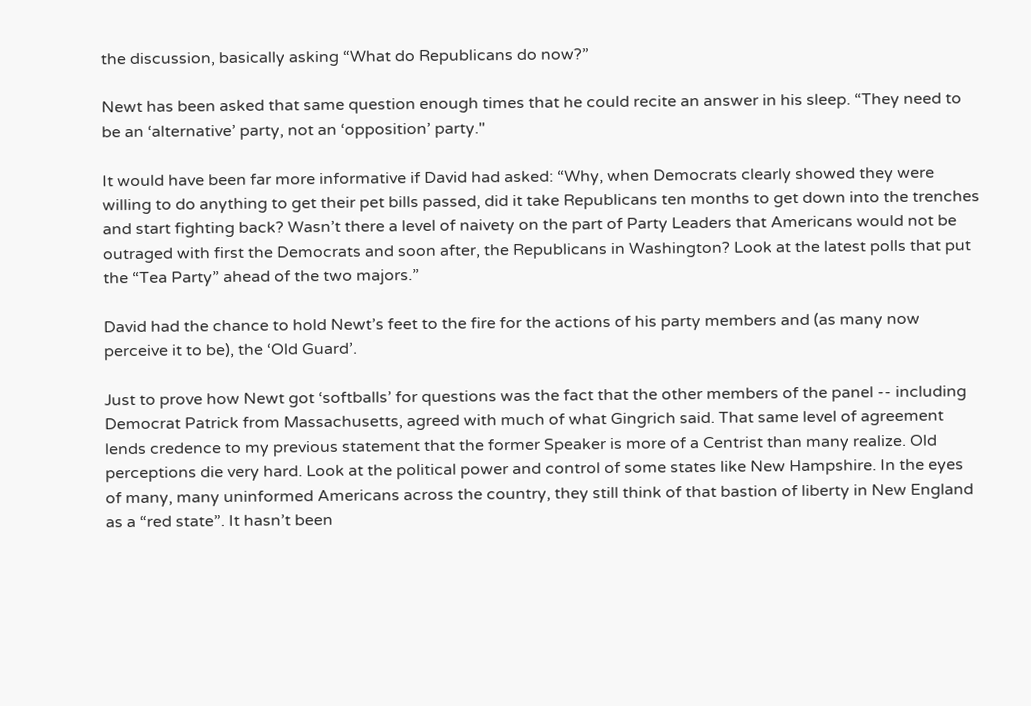the discussion, basically asking “What do Republicans do now?”

Newt has been asked that same question enough times that he could recite an answer in his sleep. “They need to be an ‘alternative’ party, not an ‘opposition’ party."

It would have been far more informative if David had asked: “Why, when Democrats clearly showed they were willing to do anything to get their pet bills passed, did it take Republicans ten months to get down into the trenches and start fighting back? Wasn’t there a level of naivety on the part of Party Leaders that Americans would not be outraged with first the Democrats and soon after, the Republicans in Washington? Look at the latest polls that put the “Tea Party” ahead of the two majors.”

David had the chance to hold Newt’s feet to the fire for the actions of his party members and (as many now perceive it to be), the ‘Old Guard’.

Just to prove how Newt got ‘softballs’ for questions was the fact that the other members of the panel -- including Democrat Patrick from Massachusetts, agreed with much of what Gingrich said. That same level of agreement lends credence to my previous statement that the former Speaker is more of a Centrist than many realize. Old perceptions die very hard. Look at the political power and control of some states like New Hampshire. In the eyes of many, many uninformed Americans across the country, they still think of that bastion of liberty in New England as a “red state”. It hasn’t been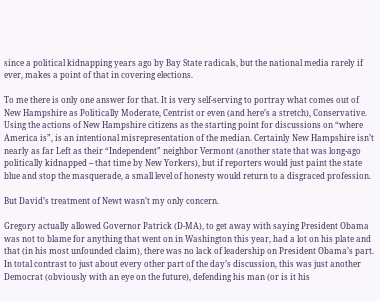since a political kidnapping years ago by Bay State radicals, but the national media rarely if ever, makes a point of that in covering elections.

To me there is only one answer for that. It is very self-serving to portray what comes out of New Hampshire as Politically Moderate, Centrist or even (and here’s a stretch), Conservative. Using the actions of New Hampshire citizens as the starting point for discussions on “where America is”, is an intentional misrepresentation of the median. Certainly New Hampshire isn’t nearly as far Left as their “Independent” neighbor Vermont (another state that was long-ago politically kidnapped -- that time by New Yorkers), but if reporters would just paint the state blue and stop the masquerade, a small level of honesty would return to a disgraced profession.

But David’s treatment of Newt wasn’t my only concern.

Gregory actually allowed Governor Patrick (D-MA), to get away with saying President Obama was not to blame for anything that went on in Washington this year, had a lot on his plate and that (in his most unfounded claim), there was no lack of leadership on President Obama’s part. In total contrast to just about every other part of the day’s discussion, this was just another Democrat (obviously with an eye on the future), defending his man (or is it his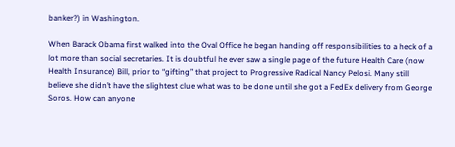banker?) in Washington.

When Barack Obama first walked into the Oval Office he began handing off responsibilities to a heck of a lot more than social secretaries. It is doubtful he ever saw a single page of the future Health Care (now Health Insurance) Bill, prior to “gifting” that project to Progressive Radical Nancy Pelosi. Many still believe she didn’t have the slightest clue what was to be done until she got a FedEx delivery from George Soros. How can anyone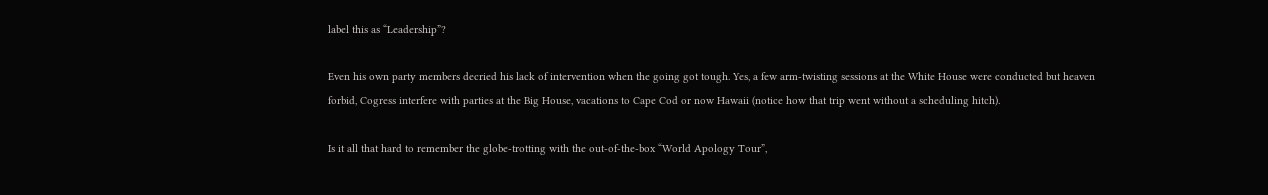label this as “Leadership”?

Even his own party members decried his lack of intervention when the going got tough. Yes, a few arm-twisting sessions at the White House were conducted but heaven forbid, Cogress interfere with parties at the Big House, vacations to Cape Cod or now Hawaii (notice how that trip went without a scheduling hitch).

Is it all that hard to remember the globe-trotting with the out-of-the-box “World Apology Tour”,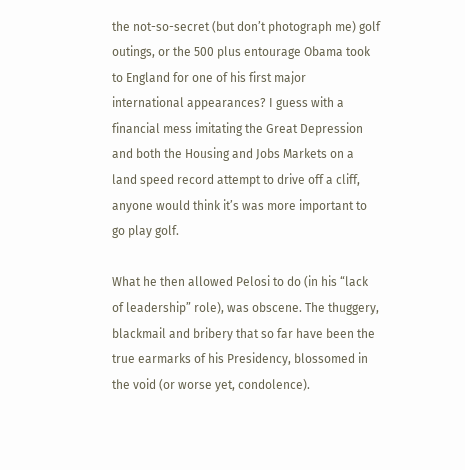the not-so-secret (but don’t photograph me) golf outings, or the 500 plus entourage Obama took to England for one of his first major international appearances? I guess with a financial mess imitating the Great Depression and both the Housing and Jobs Markets on a land speed record attempt to drive off a cliff, anyone would think it’s was more important to go play golf.

What he then allowed Pelosi to do (in his “lack of leadership” role), was obscene. The thuggery, blackmail and bribery that so far have been the true earmarks of his Presidency, blossomed in the void (or worse yet, condolence).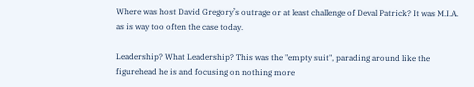Where was host David Gregory’s outrage or at least challenge of Deval Patrick? It was M.I.A. as is way too often the case today.

Leadership? What Leadership? This was the "empty suit", parading around like the figurehead he is and focusing on nothing more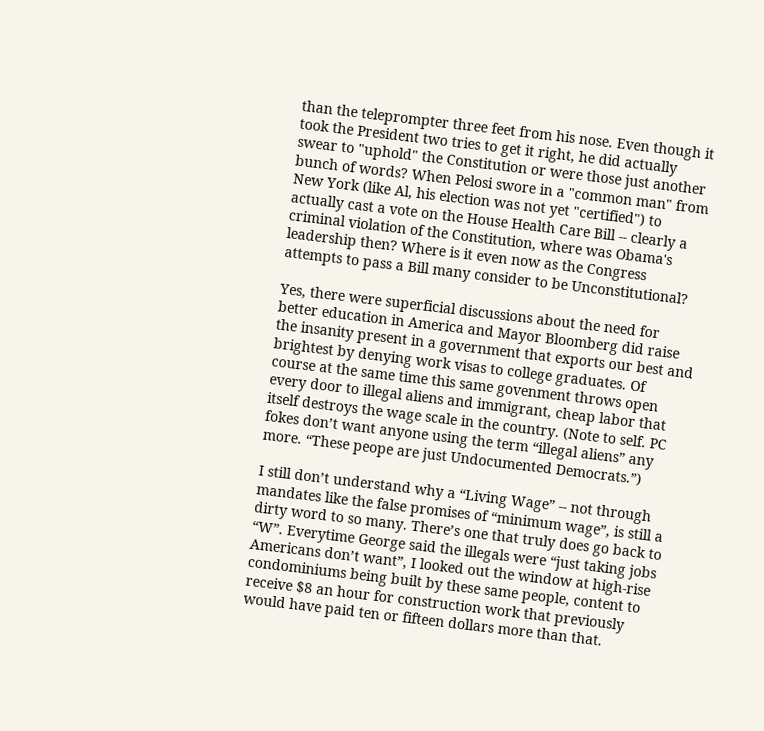than the teleprompter three feet from his nose. Even though it took the President two tries to get it right, he did actually swear to "uphold" the Constitution or were those just another bunch of words? When Pelosi swore in a "common man" from New York (like Al, his election was not yet "certified") to actually cast a vote on the House Health Care Bill -- clearly a criminal violation of the Constitution, where was Obama's leadership then? Where is it even now as the Congress attempts to pass a Bill many consider to be Unconstitutional?

Yes, there were superficial discussions about the need for better education in America and Mayor Bloomberg did raise the insanity present in a government that exports our best and brightest by denying work visas to college graduates. Of course at the same time this same govenment throws open every door to illegal aliens and immigrant, cheap labor that itself destroys the wage scale in the country. (Note to self. PC fokes don’t want anyone using the term “illegal aliens” any more. “These peope are just Undocumented Democrats.”)

I still don’t understand why a “Living Wage” -- not through mandates like the false promises of “minimum wage”, is still a dirty word to so many. There’s one that truly does go back to “W”. Everytime George said the illegals were “just taking jobs Americans don’t want”, I looked out the window at high-rise condominiums being built by these same people, content to receive $8 an hour for construction work that previously would have paid ten or fifteen dollars more than that.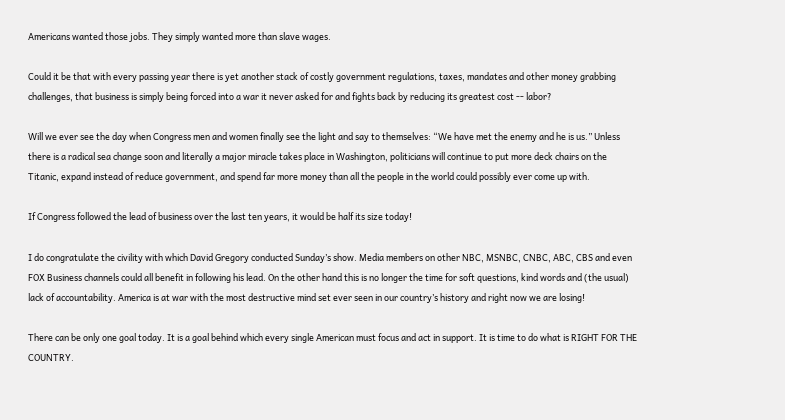Americans wanted those jobs. They simply wanted more than slave wages.

Could it be that with every passing year there is yet another stack of costly government regulations, taxes, mandates and other money grabbing challenges, that business is simply being forced into a war it never asked for and fights back by reducing its greatest cost -- labor?

Will we ever see the day when Congress men and women finally see the light and say to themselves: “We have met the enemy and he is us.” Unless there is a radical sea change soon and literally a major miracle takes place in Washington, politicians will continue to put more deck chairs on the Titanic, expand instead of reduce government, and spend far more money than all the people in the world could possibly ever come up with.

If Congress followed the lead of business over the last ten years, it would be half its size today!

I do congratulate the civility with which David Gregory conducted Sunday’s show. Media members on other NBC, MSNBC, CNBC, ABC, CBS and even FOX Business channels could all benefit in following his lead. On the other hand this is no longer the time for soft questions, kind words and (the usual) lack of accountability. America is at war with the most destructive mind set ever seen in our country’s history and right now we are losing!

There can be only one goal today. It is a goal behind which every single American must focus and act in support. It is time to do what is RIGHT FOR THE COUNTRY.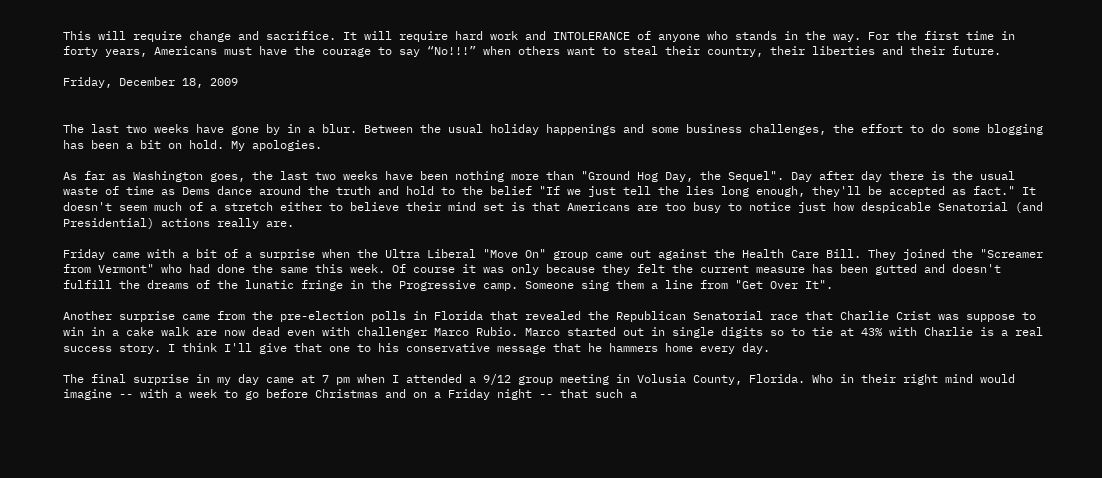This will require change and sacrifice. It will require hard work and INTOLERANCE of anyone who stands in the way. For the first time in forty years, Americans must have the courage to say “No!!!” when others want to steal their country, their liberties and their future.

Friday, December 18, 2009


The last two weeks have gone by in a blur. Between the usual holiday happenings and some business challenges, the effort to do some blogging has been a bit on hold. My apologies.

As far as Washington goes, the last two weeks have been nothing more than "Ground Hog Day, the Sequel". Day after day there is the usual waste of time as Dems dance around the truth and hold to the belief "If we just tell the lies long enough, they'll be accepted as fact." It doesn't seem much of a stretch either to believe their mind set is that Americans are too busy to notice just how despicable Senatorial (and Presidential) actions really are.

Friday came with a bit of a surprise when the Ultra Liberal "Move On" group came out against the Health Care Bill. They joined the "Screamer from Vermont" who had done the same this week. Of course it was only because they felt the current measure has been gutted and doesn't fulfill the dreams of the lunatic fringe in the Progressive camp. Someone sing them a line from "Get Over It".

Another surprise came from the pre-election polls in Florida that revealed the Republican Senatorial race that Charlie Crist was suppose to win in a cake walk are now dead even with challenger Marco Rubio. Marco started out in single digits so to tie at 43% with Charlie is a real success story. I think I'll give that one to his conservative message that he hammers home every day.

The final surprise in my day came at 7 pm when I attended a 9/12 group meeting in Volusia County, Florida. Who in their right mind would imagine -- with a week to go before Christmas and on a Friday night -- that such a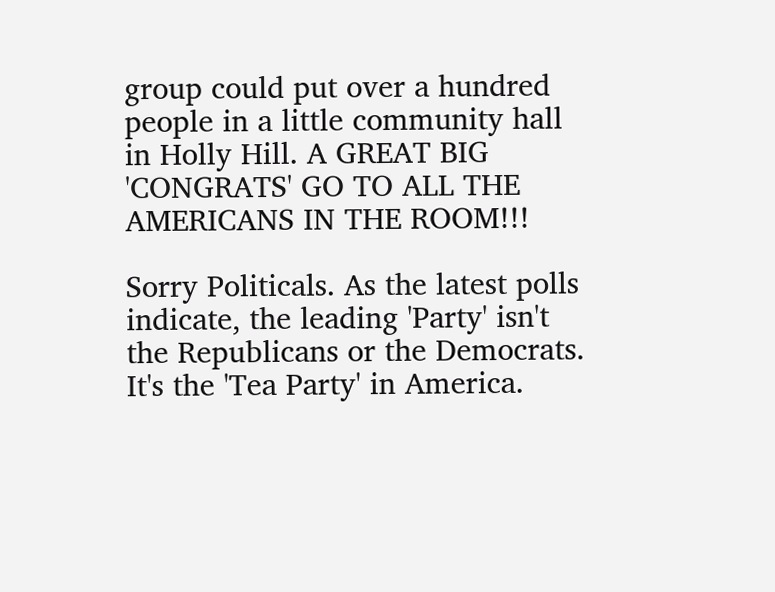group could put over a hundred people in a little community hall in Holly Hill. A GREAT BIG 'CONGRATS' GO TO ALL THE AMERICANS IN THE ROOM!!!

Sorry Politicals. As the latest polls indicate, the leading 'Party' isn't the Republicans or the Democrats. It's the 'Tea Party' in America.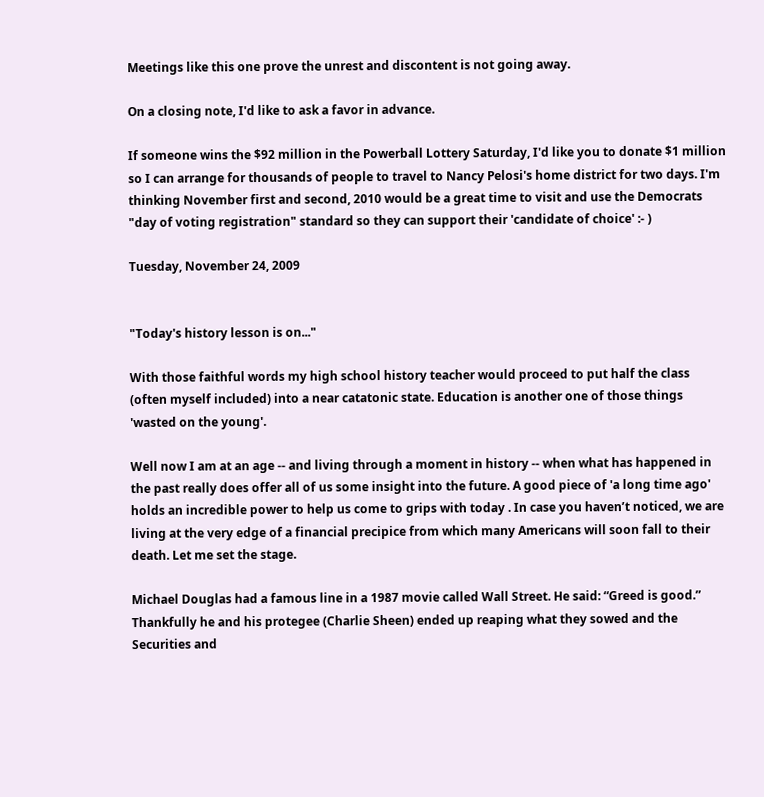Meetings like this one prove the unrest and discontent is not going away.

On a closing note, I'd like to ask a favor in advance.

If someone wins the $92 million in the Powerball Lottery Saturday, I'd like you to donate $1 million so I can arrange for thousands of people to travel to Nancy Pelosi's home district for two days. I'm thinking November first and second, 2010 would be a great time to visit and use the Democrats "day of voting registration" standard so they can support their 'candidate of choice' :- )

Tuesday, November 24, 2009


"Today's history lesson is on..."

With those faithful words my high school history teacher would proceed to put half the class (often myself included) into a near catatonic state. Education is another one of those things 'wasted on the young'.

Well now I am at an age -- and living through a moment in history -- when what has happened in the past really does offer all of us some insight into the future. A good piece of 'a long time ago' holds an incredible power to help us come to grips with today . In case you haven’t noticed, we are living at the very edge of a financial precipice from which many Americans will soon fall to their death. Let me set the stage.

Michael Douglas had a famous line in a 1987 movie called Wall Street. He said: “Greed is good.” Thankfully he and his protegee (Charlie Sheen) ended up reaping what they sowed and the Securities and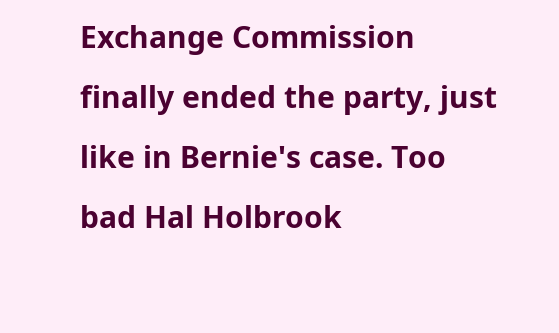Exchange Commission finally ended the party, just like in Bernie's case. Too bad Hal Holbrook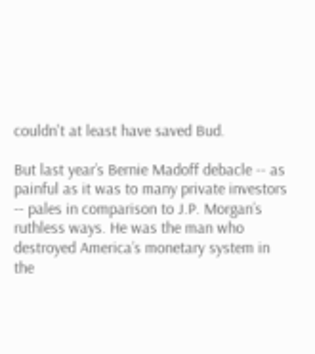couldn't at least have saved Bud.

But last year’s Bernie Madoff debacle -- as painful as it was to many private investors -- pales in comparison to J.P. Morgan’s ruthless ways. He was the man who destroyed America’s monetary system in the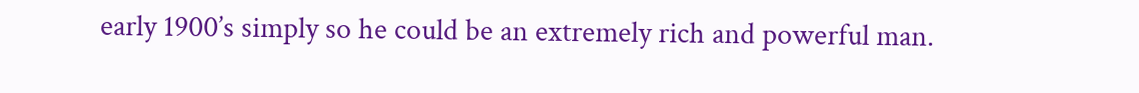early 1900’s simply so he could be an extremely rich and powerful man.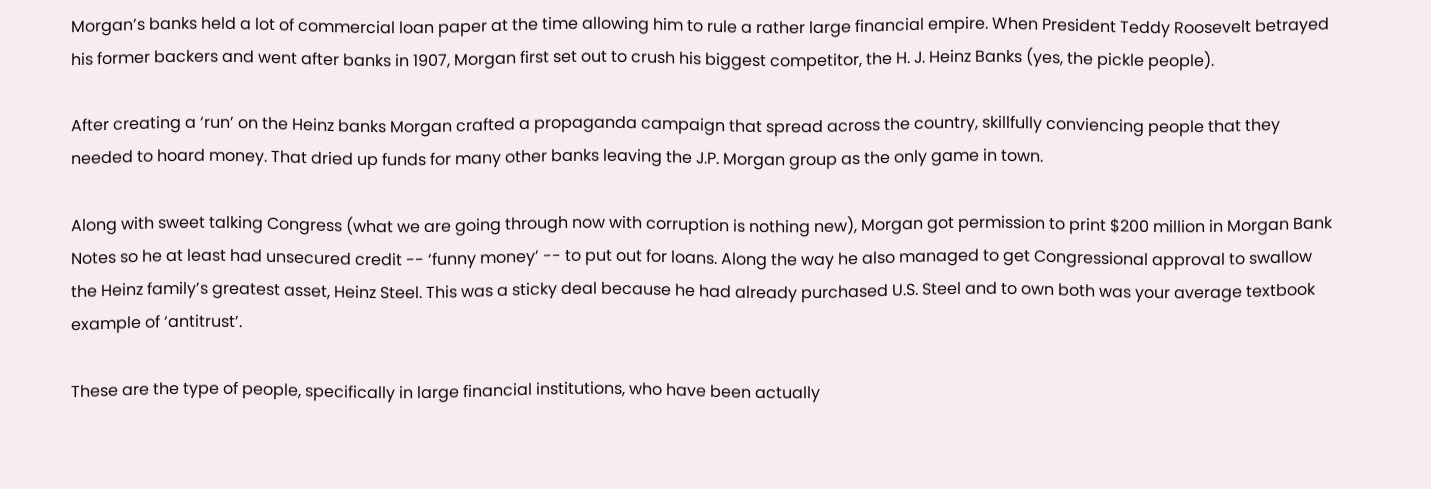Morgan’s banks held a lot of commercial loan paper at the time allowing him to rule a rather large financial empire. When President Teddy Roosevelt betrayed his former backers and went after banks in 1907, Morgan first set out to crush his biggest competitor, the H. J. Heinz Banks (yes, the pickle people).

After creating a ‘run’ on the Heinz banks Morgan crafted a propaganda campaign that spread across the country, skillfully conviencing people that they needed to hoard money. That dried up funds for many other banks leaving the J.P. Morgan group as the only game in town.

Along with sweet talking Congress (what we are going through now with corruption is nothing new), Morgan got permission to print $200 million in Morgan Bank Notes so he at least had unsecured credit -- ‘funny money’ -- to put out for loans. Along the way he also managed to get Congressional approval to swallow the Heinz family’s greatest asset, Heinz Steel. This was a sticky deal because he had already purchased U.S. Steel and to own both was your average textbook example of ‘antitrust’.

These are the type of people, specifically in large financial institutions, who have been actually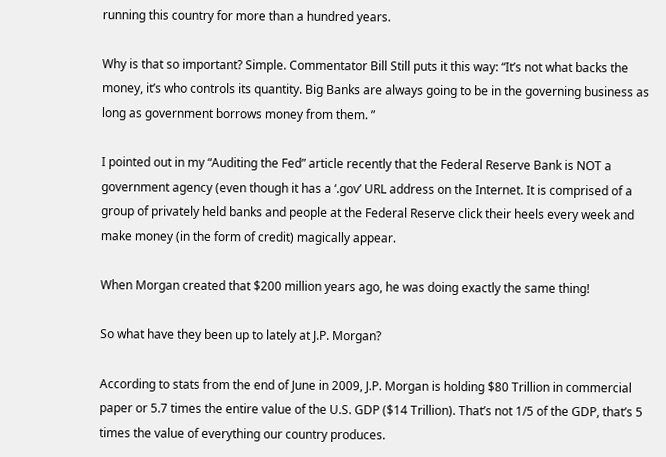running this country for more than a hundred years.

Why is that so important? Simple. Commentator Bill Still puts it this way: “It’s not what backs the money, it’s who controls its quantity. Big Banks are always going to be in the governing business as long as government borrows money from them. ”

I pointed out in my “Auditing the Fed” article recently that the Federal Reserve Bank is NOT a government agency (even though it has a ‘.gov’ URL address on the Internet. It is comprised of a group of privately held banks and people at the Federal Reserve click their heels every week and make money (in the form of credit) magically appear.

When Morgan created that $200 million years ago, he was doing exactly the same thing!

So what have they been up to lately at J.P. Morgan?

According to stats from the end of June in 2009, J.P. Morgan is holding $80 Trillion in commercial paper or 5.7 times the entire value of the U.S. GDP ($14 Trillion). That’s not 1/5 of the GDP, that’s 5 times the value of everything our country produces.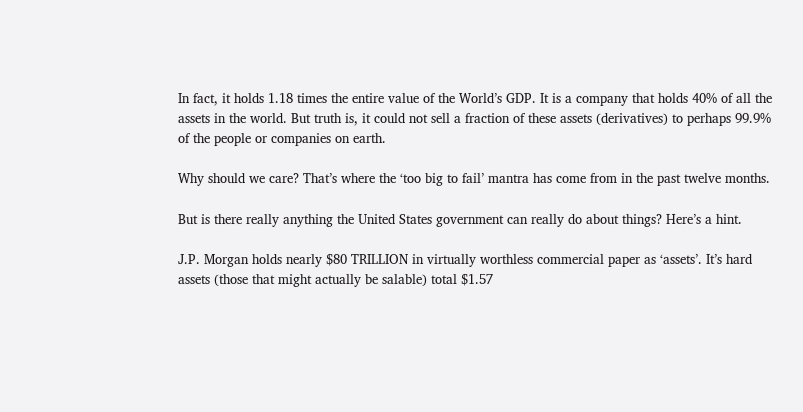In fact, it holds 1.18 times the entire value of the World’s GDP. It is a company that holds 40% of all the assets in the world. But truth is, it could not sell a fraction of these assets (derivatives) to perhaps 99.9% of the people or companies on earth.

Why should we care? That’s where the ‘too big to fail’ mantra has come from in the past twelve months.

But is there really anything the United States government can really do about things? Here’s a hint.

J.P. Morgan holds nearly $80 TRILLION in virtually worthless commercial paper as ‘assets’. It’s hard assets (those that might actually be salable) total $1.57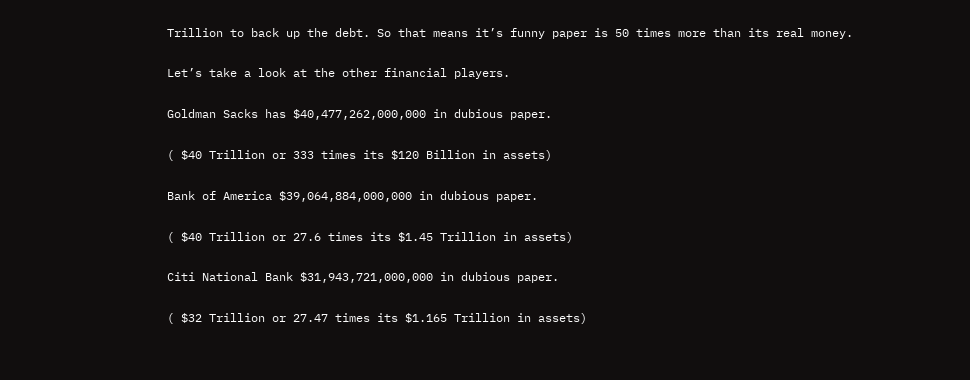Trillion to back up the debt. So that means it’s funny paper is 50 times more than its real money.

Let’s take a look at the other financial players.

Goldman Sacks has $40,477,262,000,000 in dubious paper.

( $40 Trillion or 333 times its $120 Billion in assets)

Bank of America $39,064,884,000,000 in dubious paper.

( $40 Trillion or 27.6 times its $1.45 Trillion in assets)

Citi National Bank $31,943,721,000,000 in dubious paper.

( $32 Trillion or 27.47 times its $1.165 Trillion in assets)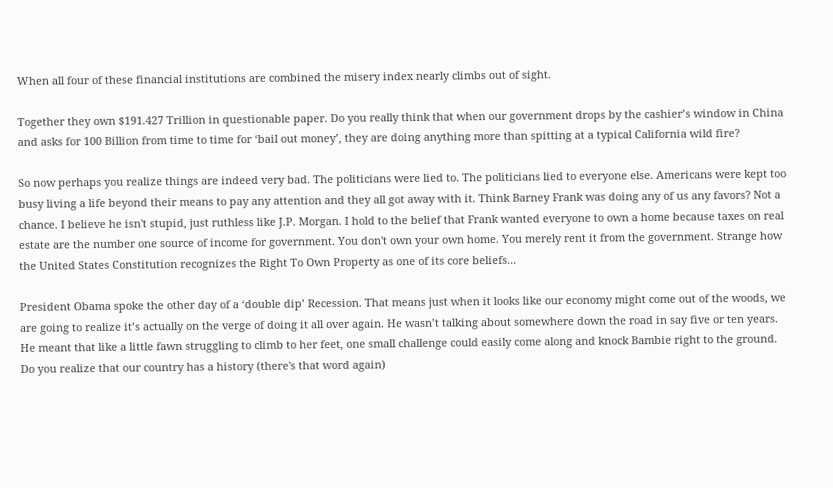When all four of these financial institutions are combined the misery index nearly climbs out of sight.

Together they own $191.427 Trillion in questionable paper. Do you really think that when our government drops by the cashier’s window in China and asks for 100 Billion from time to time for ‘bail out money’, they are doing anything more than spitting at a typical California wild fire?

So now perhaps you realize things are indeed very bad. The politicians were lied to. The politicians lied to everyone else. Americans were kept too busy living a life beyond their means to pay any attention and they all got away with it. Think Barney Frank was doing any of us any favors? Not a chance. I believe he isn't stupid, just ruthless like J.P. Morgan. I hold to the belief that Frank wanted everyone to own a home because taxes on real estate are the number one source of income for government. You don't own your own home. You merely rent it from the government. Strange how the United States Constitution recognizes the Right To Own Property as one of its core beliefs...

President Obama spoke the other day of a ‘double dip’ Recession. That means just when it looks like our economy might come out of the woods, we are going to realize it’s actually on the verge of doing it all over again. He wasn’t talking about somewhere down the road in say five or ten years. He meant that like a little fawn struggling to climb to her feet, one small challenge could easily come along and knock Bambie right to the ground. Do you realize that our country has a history (there's that word again)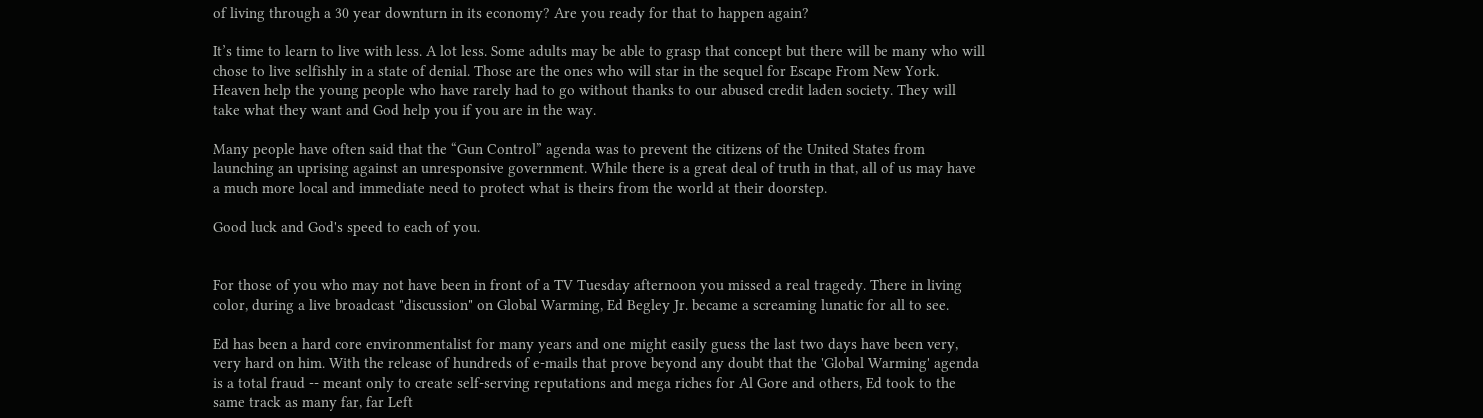of living through a 30 year downturn in its economy? Are you ready for that to happen again?

It’s time to learn to live with less. A lot less. Some adults may be able to grasp that concept but there will be many who will chose to live selfishly in a state of denial. Those are the ones who will star in the sequel for Escape From New York. Heaven help the young people who have rarely had to go without thanks to our abused credit laden society. They will take what they want and God help you if you are in the way.

Many people have often said that the “Gun Control” agenda was to prevent the citizens of the United States from launching an uprising against an unresponsive government. While there is a great deal of truth in that, all of us may have a much more local and immediate need to protect what is theirs from the world at their doorstep.

Good luck and God's speed to each of you.


For those of you who may not have been in front of a TV Tuesday afternoon you missed a real tragedy. There in living color, during a live broadcast "discussion" on Global Warming, Ed Begley Jr. became a screaming lunatic for all to see.

Ed has been a hard core environmentalist for many years and one might easily guess the last two days have been very, very hard on him. With the release of hundreds of e-mails that prove beyond any doubt that the 'Global Warming' agenda is a total fraud -- meant only to create self-serving reputations and mega riches for Al Gore and others, Ed took to the same track as many far, far Left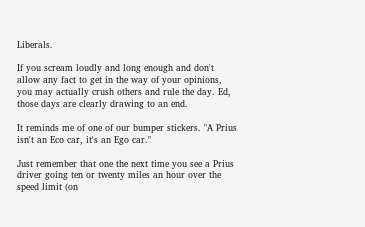Liberals.

If you scream loudly and long enough and don't allow any fact to get in the way of your opinions, you may actually crush others and rule the day. Ed, those days are clearly drawing to an end.

It reminds me of one of our bumper stickers. "A Prius isn't an Eco car, it's an Ego car."

Just remember that one the next time you see a Prius driver going ten or twenty miles an hour over the speed limit (on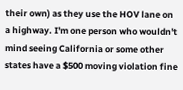their own) as they use the HOV lane on a highway. I'm one person who wouldn't mind seeing California or some other states have a $500 moving violation fine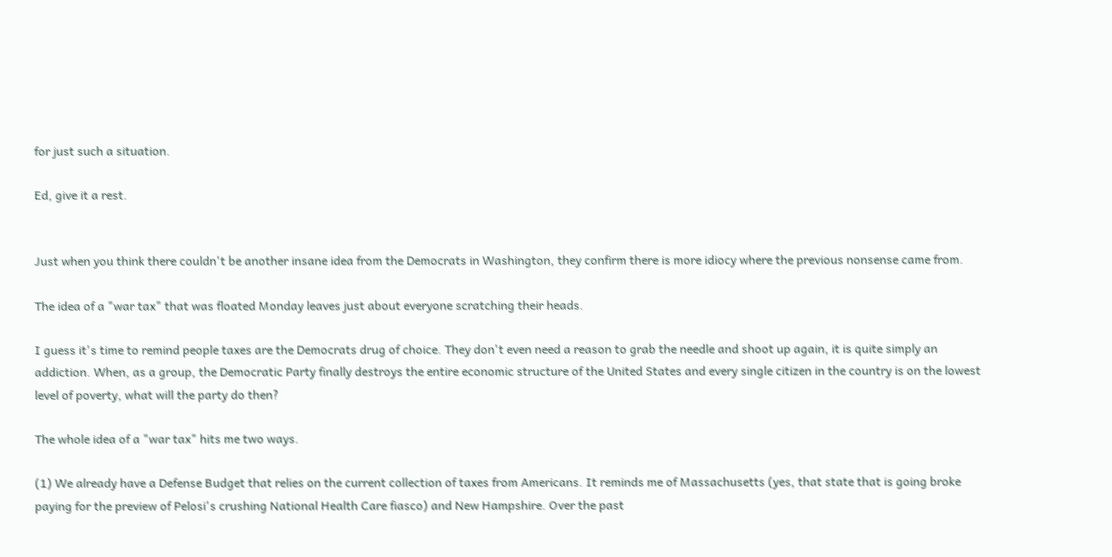for just such a situation.

Ed, give it a rest.


Just when you think there couldn't be another insane idea from the Democrats in Washington, they confirm there is more idiocy where the previous nonsense came from.

The idea of a "war tax" that was floated Monday leaves just about everyone scratching their heads.

I guess it's time to remind people taxes are the Democrats drug of choice. They don't even need a reason to grab the needle and shoot up again, it is quite simply an addiction. When, as a group, the Democratic Party finally destroys the entire economic structure of the United States and every single citizen in the country is on the lowest level of poverty, what will the party do then?

The whole idea of a "war tax" hits me two ways.

(1) We already have a Defense Budget that relies on the current collection of taxes from Americans. It reminds me of Massachusetts (yes, that state that is going broke paying for the preview of Pelosi's crushing National Health Care fiasco) and New Hampshire. Over the past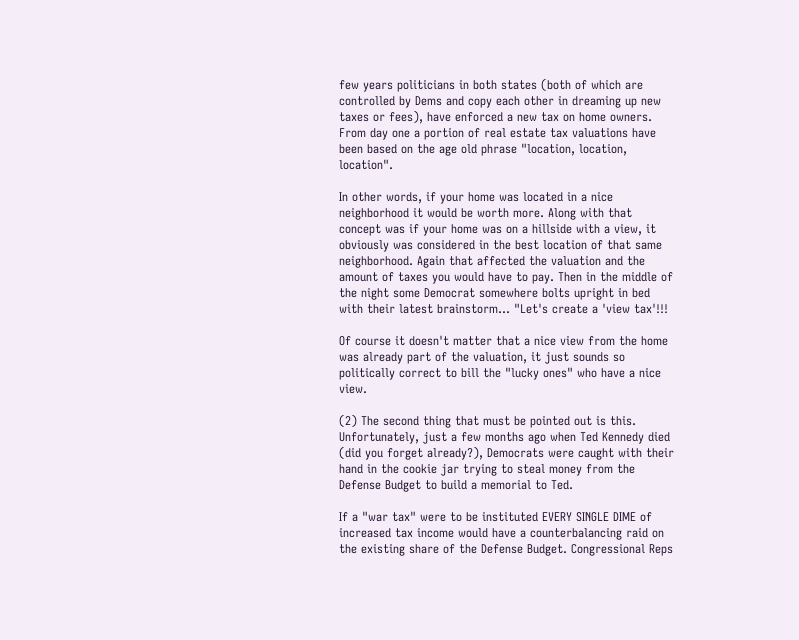few years politicians in both states (both of which are controlled by Dems and copy each other in dreaming up new taxes or fees), have enforced a new tax on home owners. From day one a portion of real estate tax valuations have been based on the age old phrase "location, location, location".

In other words, if your home was located in a nice neighborhood it would be worth more. Along with that concept was if your home was on a hillside with a view, it obviously was considered in the best location of that same neighborhood. Again that affected the valuation and the amount of taxes you would have to pay. Then in the middle of the night some Democrat somewhere bolts upright in bed with their latest brainstorm... "Let's create a 'view tax'!!!

Of course it doesn't matter that a nice view from the home was already part of the valuation, it just sounds so politically correct to bill the "lucky ones" who have a nice view.

(2) The second thing that must be pointed out is this. Unfortunately, just a few months ago when Ted Kennedy died (did you forget already?), Democrats were caught with their hand in the cookie jar trying to steal money from the Defense Budget to build a memorial to Ted.

If a "war tax" were to be instituted EVERY SINGLE DIME of increased tax income would have a counterbalancing raid on the existing share of the Defense Budget. Congressional Reps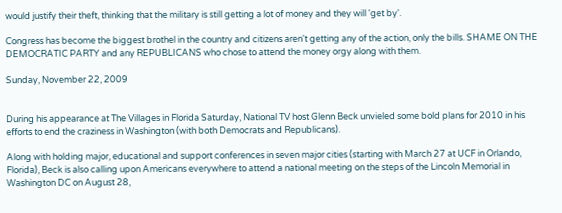would justify their theft, thinking that the military is still getting a lot of money and they will 'get by'.

Congress has become the biggest brothel in the country and citizens aren't getting any of the action, only the bills. SHAME ON THE DEMOCRATIC PARTY and any REPUBLICANS who chose to attend the money orgy along with them.

Sunday, November 22, 2009


During his appearance at The Villages in Florida Saturday, National TV host Glenn Beck unvieled some bold plans for 2010 in his efforts to end the craziness in Washington (with both Democrats and Republicans).

Along with holding major, educational and support conferences in seven major cities (starting with March 27 at UCF in Orlando, Florida), Beck is also calling upon Americans everywhere to attend a national meeting on the steps of the Lincoln Memorial in Washington DC on August 28,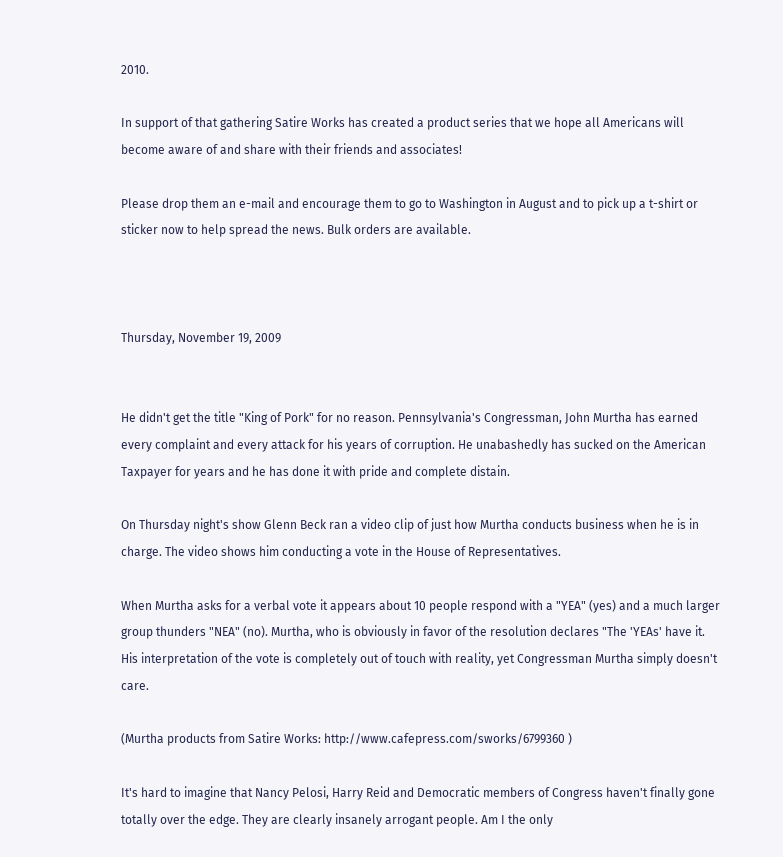2010.

In support of that gathering Satire Works has created a product series that we hope all Americans will become aware of and share with their friends and associates!

Please drop them an e-mail and encourage them to go to Washington in August and to pick up a t-shirt or sticker now to help spread the news. Bulk orders are available.



Thursday, November 19, 2009


He didn't get the title "King of Pork" for no reason. Pennsylvania's Congressman, John Murtha has earned every complaint and every attack for his years of corruption. He unabashedly has sucked on the American Taxpayer for years and he has done it with pride and complete distain.

On Thursday night's show Glenn Beck ran a video clip of just how Murtha conducts business when he is in charge. The video shows him conducting a vote in the House of Representatives.

When Murtha asks for a verbal vote it appears about 10 people respond with a "YEA" (yes) and a much larger group thunders "NEA" (no). Murtha, who is obviously in favor of the resolution declares "The 'YEAs' have it. His interpretation of the vote is completely out of touch with reality, yet Congressman Murtha simply doesn't care.

(Murtha products from Satire Works: http://www.cafepress.com/sworks/6799360 )

It's hard to imagine that Nancy Pelosi, Harry Reid and Democratic members of Congress haven't finally gone totally over the edge. They are clearly insanely arrogant people. Am I the only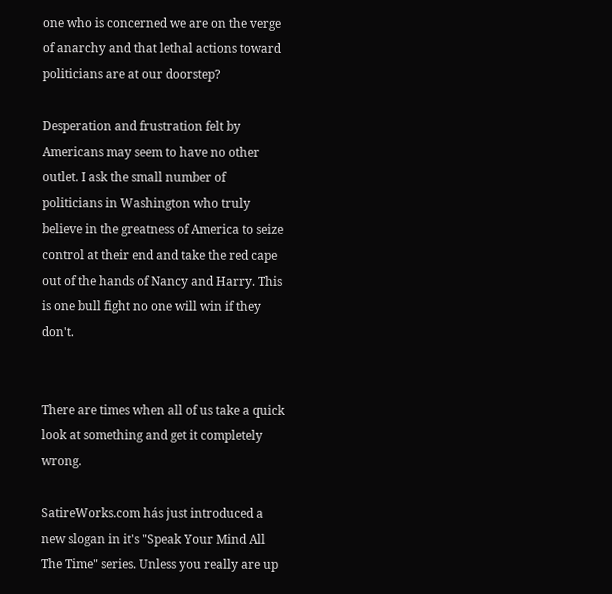one who is concerned we are on the verge of anarchy and that lethal actions toward politicians are at our doorstep?

Desperation and frustration felt by Americans may seem to have no other outlet. I ask the small number of politicians in Washington who truly believe in the greatness of America to seize control at their end and take the red cape out of the hands of Nancy and Harry. This is one bull fight no one will win if they don't.


There are times when all of us take a quick look at something and get it completely wrong.

SatireWorks.com hás just introduced a new slogan in it's "Speak Your Mind All The Time" series. Unless you really are up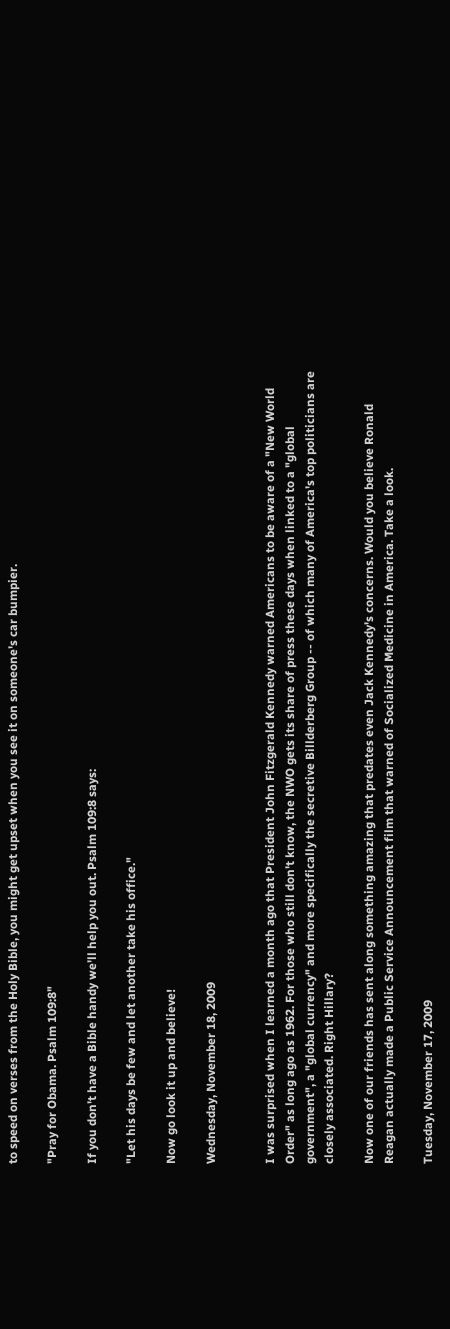to speed on verses from the Holy Bible, you might get upset when you see it on someone's car bumpier.

"Pray for Obama. Psalm 109:8"

If you don't have a Bible handy we'll help you out. Psalm 109:8 says:

"Let his days be few and let another take his office."

Now go look it up and believe!

Wednesday, November 18, 2009


I was surprised when I learned a month ago that President John Fitzgerald Kennedy warned Americans to be aware of a "New World Order" as long ago as 1962. For those who still don't know, the NWO gets its share of press these days when linked to a "global government", a "global currency" and more specifically the secretive Billderberg Group -- of which many of America's top politicians are closely associated. Right Hillary?

Now one of our friends has sent along something amazing that predates even Jack Kennedy's concerns. Would you believe Ronald Reagan actually made a Public Service Announcement film that warned of Socialized Medicine in America. Take a look.

Tuesday, November 17, 2009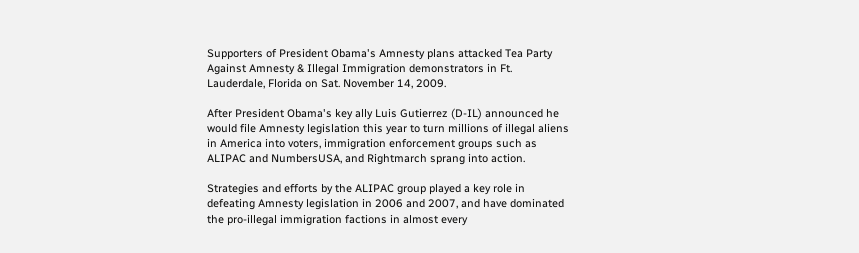Supporters of President Obama's Amnesty plans attacked Tea Party Against Amnesty & Illegal Immigration demonstrators in Ft. Lauderdale, Florida on Sat. November 14, 2009.

After President Obama's key ally Luis Gutierrez (D-IL) announced he would file Amnesty legislation this year to turn millions of illegal aliens in America into voters, immigration enforcement groups such as ALIPAC and NumbersUSA, and Rightmarch sprang into action.

Strategies and efforts by the ALIPAC group played a key role in defeating Amnesty legislation in 2006 and 2007, and have dominated the pro-illegal immigration factions in almost every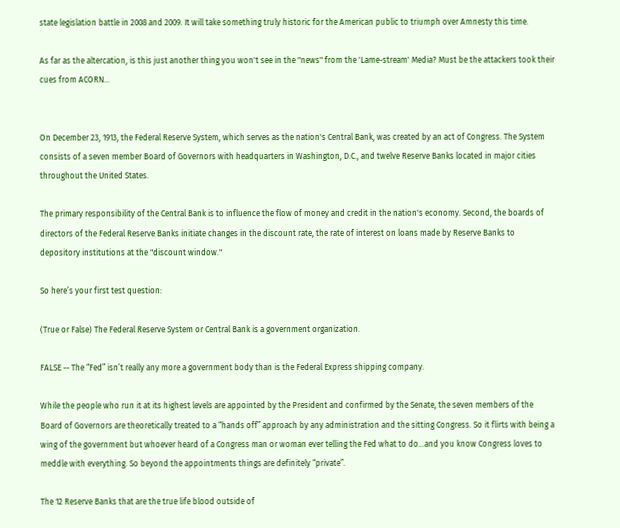state legislation battle in 2008 and 2009. It will take something truly historic for the American public to triumph over Amnesty this time.

As far as the altercation, is this just another thing you won't see in the "news" from the 'Lame-stream' Media? Must be the attackers took their cues from ACORN...


On December 23, 1913, the Federal Reserve System, which serves as the nation's Central Bank, was created by an act of Congress. The System consists of a seven member Board of Governors with headquarters in Washington, D.C., and twelve Reserve Banks located in major cities throughout the United States.

The primary responsibility of the Central Bank is to influence the flow of money and credit in the nation's economy. Second, the boards of directors of the Federal Reserve Banks initiate changes in the discount rate, the rate of interest on loans made by Reserve Banks to depository institutions at the "discount window."

So here’s your first test question:

(True or False) The Federal Reserve System or Central Bank is a government organization.

FALSE -- The “Fed” isn’t really any more a government body than is the Federal Express shipping company.

While the people who run it at its highest levels are appointed by the President and confirmed by the Senate, the seven members of the Board of Governors are theoretically treated to a “hands off” approach by any administration and the sitting Congress. So it flirts with being a wing of the government but whoever heard of a Congress man or woman ever telling the Fed what to do...and you know Congress loves to meddle with everything. So beyond the appointments things are definitely “private”.

The 12 Reserve Banks that are the true life blood outside of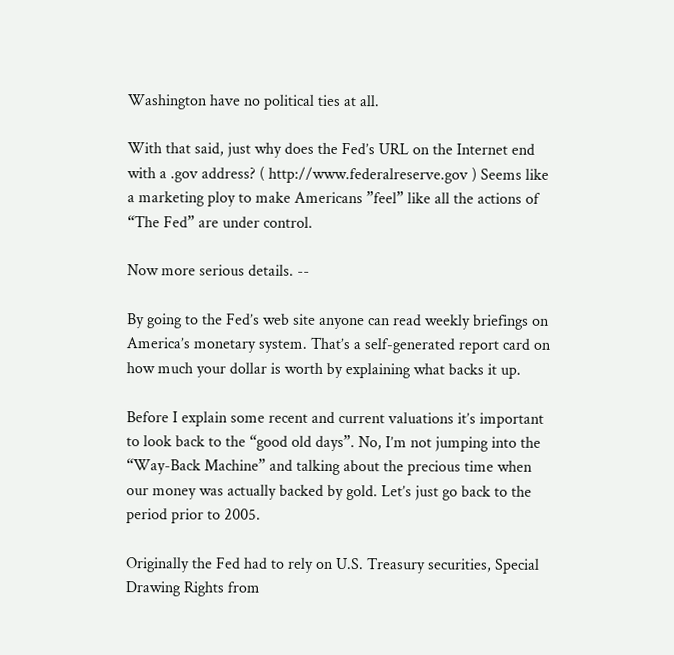Washington have no political ties at all.

With that said, just why does the Fed’s URL on the Internet end with a .gov address? ( http://www.federalreserve.gov ) Seems like a marketing ploy to make Americans ”feel” like all the actions of “The Fed” are under control.

Now more serious details. --

By going to the Fed’s web site anyone can read weekly briefings on America’s monetary system. That’s a self-generated report card on how much your dollar is worth by explaining what backs it up.

Before I explain some recent and current valuations it’s important to look back to the “good old days”. No, I’m not jumping into the “Way-Back Machine” and talking about the precious time when our money was actually backed by gold. Let’s just go back to the period prior to 2005.

Originally the Fed had to rely on U.S. Treasury securities, Special Drawing Rights from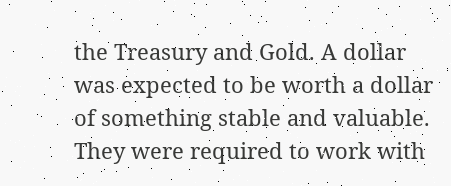the Treasury and Gold. A dollar was expected to be worth a dollar of something stable and valuable. They were required to work with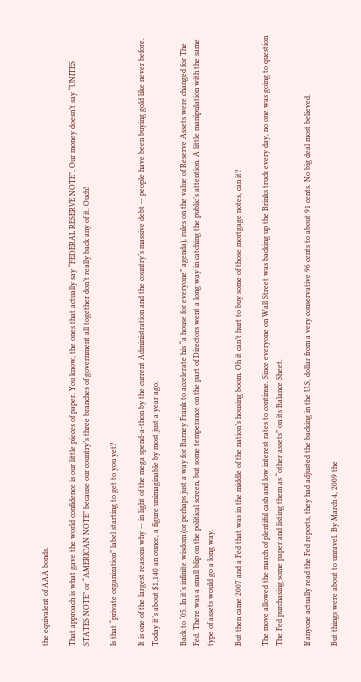the equivalent of AAA bonds.

That approach is what gave the world confidence is our little pieces of paper. You know, the ones that actually say “FEDERAL RESERVE NOTE”. Our money doesn’t say “UNITES STATES NOTE” or “AMERICAN NOTE” because our country’s three branches of government all together don’t really back any of it. Ouch!

Is that “private organization” label starting to get to you yet?

It is one of the largest reasons why -- in light of the mega spend-a-thon by the current Administration and the country’s massive debt -- people have been buying gold like never before. Today it’s about $1,140 an ounce, a figure unimaginable by most just a year ago.

Back to ‘05. In it’s infinite wisdom (or perhaps just a way for Barney Frank to accelerate his “a house for everyone” agenda), rules on the value of Reserve Assets were changed for The Fed. There was a small blip on the political screen, but some temperance on the part of Directors went a long way in catching the public’s attention. A little manipulation with the same type of assets would go a long way.

But then came 2007 and a Fed that was in the middle of the nation’s housing boom. Oh it can’t hurt to buy some of those mortgage notes, can it?

The move allowed the march of plentiful cash and low interest rates to continue. Since everyone on Wall Street was backing up the Brinks truck every day, no one was going to question The Fed purchasing some paper and listing them as “other assets” on its Balance Sheet.

If anyone actually read the Fed reports, they had adjusted the backing in the U.S. dollar from a very conservative 96 cents to about 91 cents. No big deal most believed.

But things were about to unravel. By March 4, 2009 the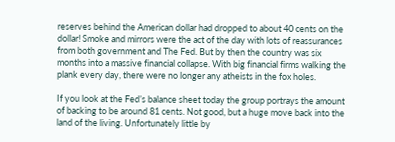reserves behind the American dollar had dropped to about 40 cents on the dollar! Smoke and mirrors were the act of the day with lots of reassurances from both government and The Fed. But by then the country was six months into a massive financial collapse. With big financial firms walking the plank every day, there were no longer any atheists in the fox holes.

If you look at the Fed’s balance sheet today the group portrays the amount of backing to be around 81 cents. Not good, but a huge move back into the land of the living. Unfortunately little by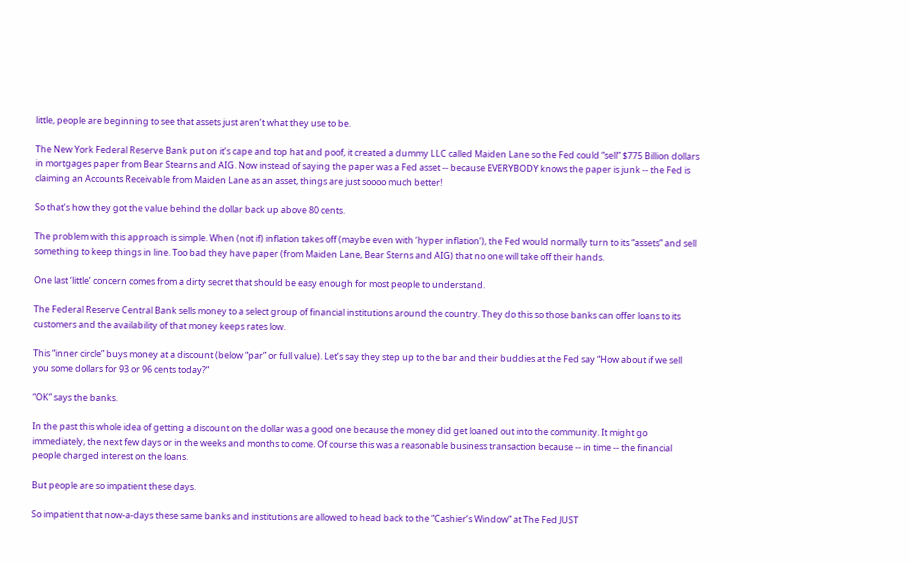little, people are beginning to see that assets just aren’t what they use to be.

The New York Federal Reserve Bank put on it’s cape and top hat and poof, it created a dummy LLC called Maiden Lane so the Fed could “sell” $775 Billion dollars in mortgages paper from Bear Stearns and AIG. Now instead of saying the paper was a Fed asset -- because EVERYBODY knows the paper is junk -- the Fed is claiming an Accounts Receivable from Maiden Lane as an asset, things are just soooo much better!

So that’s how they got the value behind the dollar back up above 80 cents.

The problem with this approach is simple. When (not if) inflation takes off (maybe even with ‘hyper inflation’), the Fed would normally turn to its “assets” and sell something to keep things in line. Too bad they have paper (from Maiden Lane, Bear Sterns and AIG) that no one will take off their hands.

One last ‘little’ concern comes from a dirty secret that should be easy enough for most people to understand.

The Federal Reserve Central Bank sells money to a select group of financial institutions around the country. They do this so those banks can offer loans to its customers and the availability of that money keeps rates low.

This “inner circle” buys money at a discount (below “par” or full value). Let’s say they step up to the bar and their buddies at the Fed say “How about if we sell you some dollars for 93 or 96 cents today?”

“OK” says the banks.

In the past this whole idea of getting a discount on the dollar was a good one because the money did get loaned out into the community. It might go immediately, the next few days or in the weeks and months to come. Of course this was a reasonable business transaction because -- in time -- the financial people charged interest on the loans.

But people are so impatient these days.

So impatient that now-a-days these same banks and institutions are allowed to head back to the “Cashier’s Window” at The Fed JUST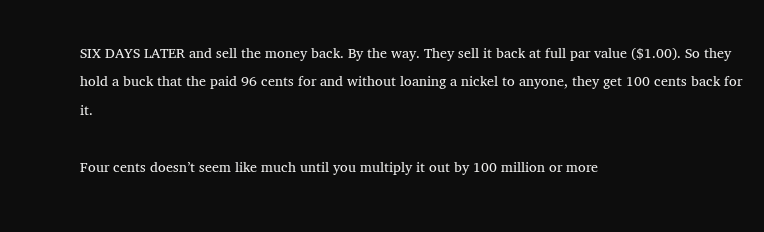SIX DAYS LATER and sell the money back. By the way. They sell it back at full par value ($1.00). So they hold a buck that the paid 96 cents for and without loaning a nickel to anyone, they get 100 cents back for it.

Four cents doesn’t seem like much until you multiply it out by 100 million or more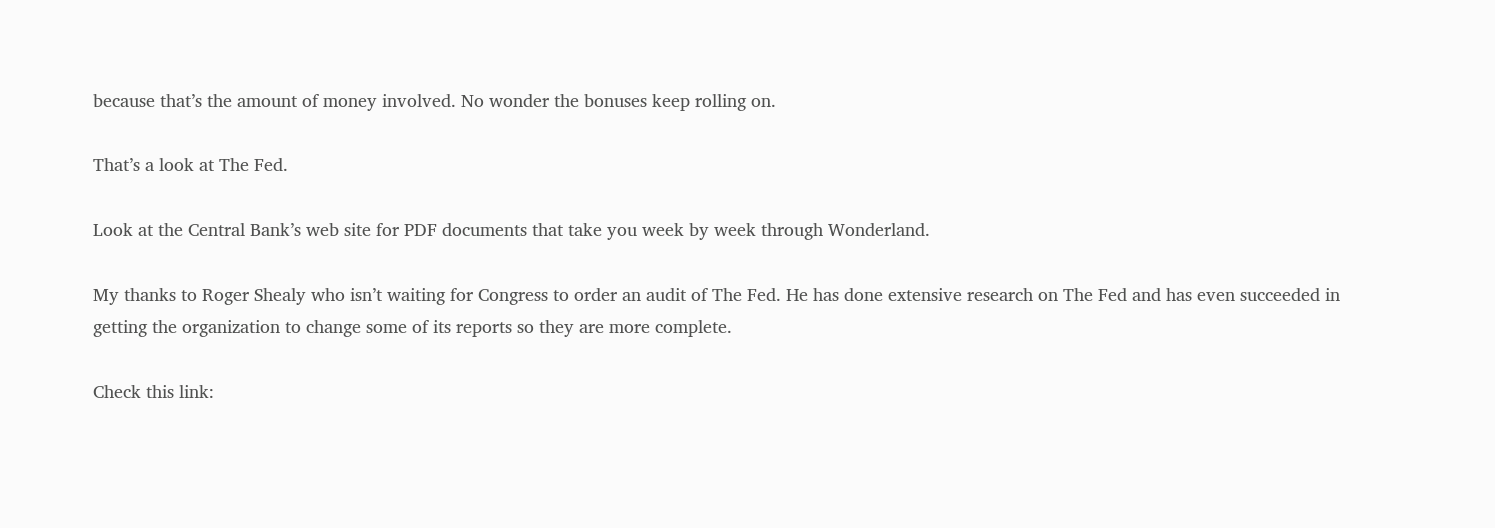because that’s the amount of money involved. No wonder the bonuses keep rolling on.

That’s a look at The Fed.

Look at the Central Bank’s web site for PDF documents that take you week by week through Wonderland.

My thanks to Roger Shealy who isn’t waiting for Congress to order an audit of The Fed. He has done extensive research on The Fed and has even succeeded in getting the organization to change some of its reports so they are more complete.

Check this link: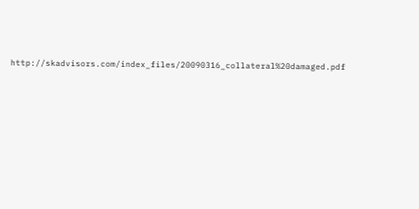http://skadvisors.com/index_files/20090316_collateral%20damaged.pdf